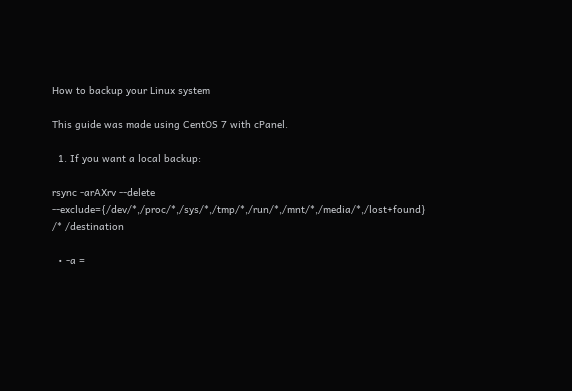How to backup your Linux system

This guide was made using CentOS 7 with cPanel.

  1. If you want a local backup:

rsync -arAXrv --delete --exclude={/dev/*,/proc/*,/sys/*,/tmp/*,/run/*,/mnt/*,/media/*,/lost+found} /* /destination

  • -a =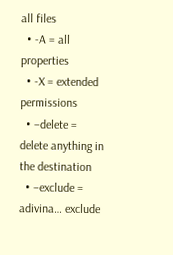all files
  • -A = all properties
  • -X = extended permissions
  • –delete = delete anything in the destination
  • –exclude = adivina… exclude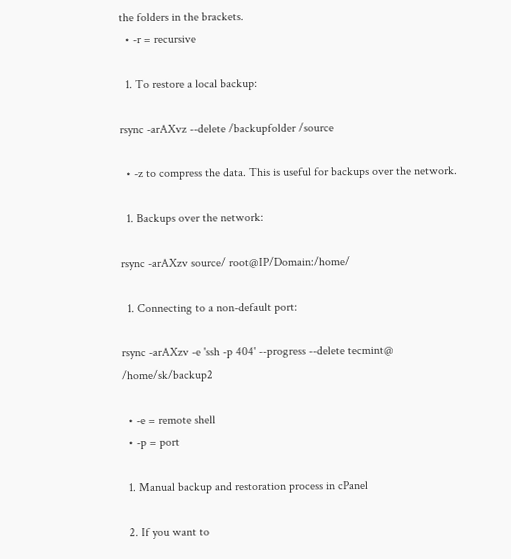the folders in the brackets.
  • -r = recursive

  1. To restore a local backup:

rsync -arAXvz --delete /backupfolder /source

  • -z to compress the data. This is useful for backups over the network.

  1. Backups over the network:

rsync -arAXzv source/ root@IP/Domain:/home/

  1. Connecting to a non-default port:

rsync -arAXzv -e 'ssh -p 404' --progress --delete tecmint@ /home/sk/backup2

  • -e = remote shell
  • -p = port

  1. Manual backup and restoration process in cPanel

  2. If you want to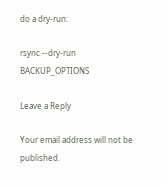do a dry-run:

rsync --dry-run BACKUP_OPTIONS

Leave a Reply

Your email address will not be published.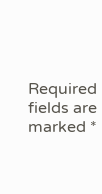Required fields are marked *